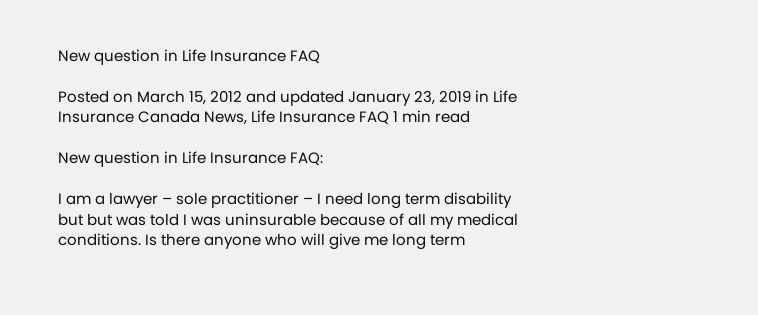New question in Life Insurance FAQ

Posted on March 15, 2012 and updated January 23, 2019 in Life Insurance Canada News, Life Insurance FAQ 1 min read

New question in Life Insurance FAQ:

I am a lawyer – sole practitioner – I need long term disability but but was told I was uninsurable because of all my medical conditions. Is there anyone who will give me long term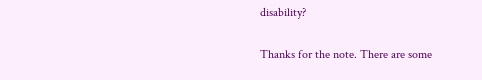disability?

Thanks for the note. There are some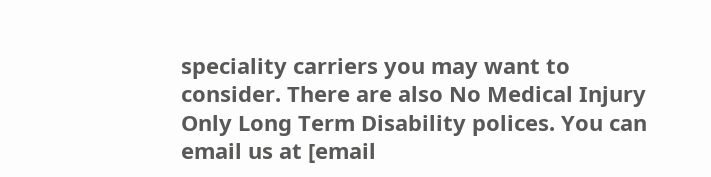speciality carriers you may want to consider. There are also No Medical Injury Only Long Term Disability polices. You can email us at [email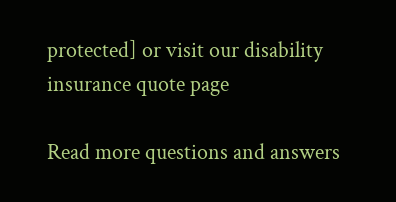protected] or visit our disability insurance quote page

Read more questions and answers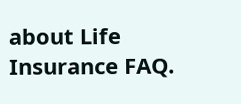about Life Insurance FAQ.